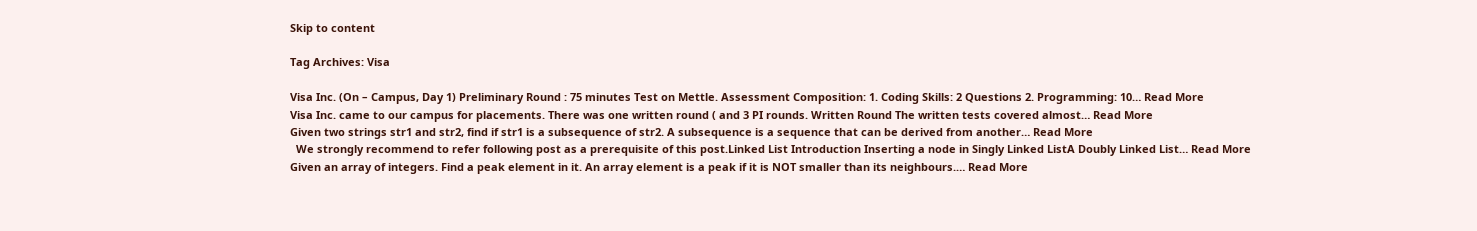Skip to content

Tag Archives: Visa

Visa Inc. (On – Campus, Day 1) Preliminary Round : 75 minutes Test on Mettle. Assessment Composition: 1. Coding Skills: 2 Questions 2. Programming: 10… Read More
Visa Inc. came to our campus for placements. There was one written round ( and 3 PI rounds. Written Round The written tests covered almost… Read More
Given two strings str1 and str2, find if str1 is a subsequence of str2. A subsequence is a sequence that can be derived from another… Read More
  We strongly recommend to refer following post as a prerequisite of this post.Linked List Introduction Inserting a node in Singly Linked ListA Doubly Linked List… Read More
Given an array of integers. Find a peak element in it. An array element is a peak if it is NOT smaller than its neighbours.… Read More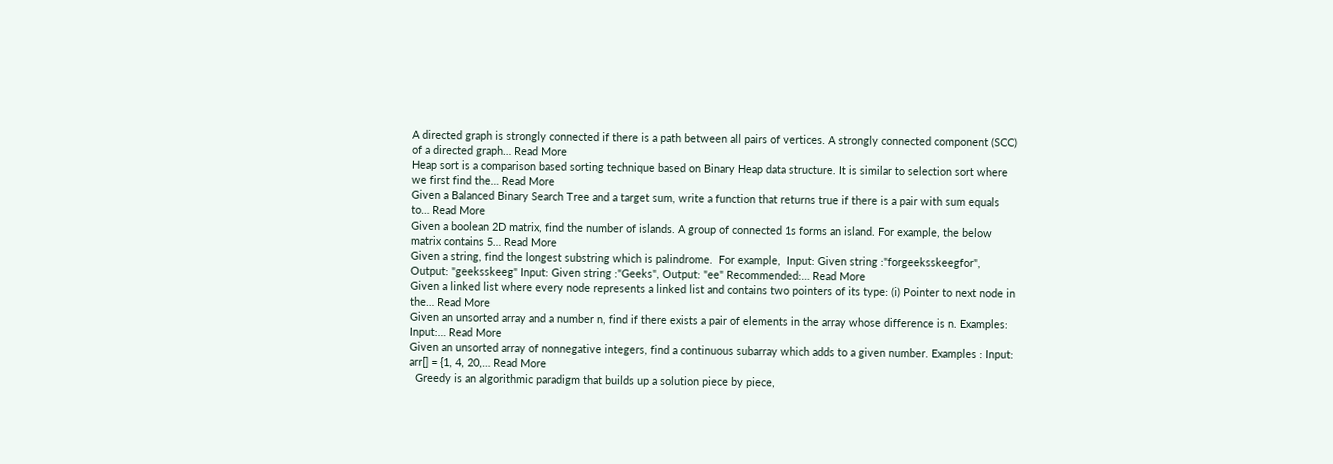A directed graph is strongly connected if there is a path between all pairs of vertices. A strongly connected component (SCC) of a directed graph… Read More
Heap sort is a comparison based sorting technique based on Binary Heap data structure. It is similar to selection sort where we first find the… Read More
Given a Balanced Binary Search Tree and a target sum, write a function that returns true if there is a pair with sum equals to… Read More
Given a boolean 2D matrix, find the number of islands. A group of connected 1s forms an island. For example, the below matrix contains 5… Read More
Given a string, find the longest substring which is palindrome.  For example,  Input: Given string :"forgeeksskeegfor", Output: "geeksskeeg" Input: Given string :"Geeks", Output: "ee" Recommended:… Read More
Given a linked list where every node represents a linked list and contains two pointers of its type: (i) Pointer to next node in the… Read More
Given an unsorted array and a number n, find if there exists a pair of elements in the array whose difference is n. Examples: Input:… Read More
Given an unsorted array of nonnegative integers, find a continuous subarray which adds to a given number. Examples : Input: arr[] = {1, 4, 20,… Read More
  Greedy is an algorithmic paradigm that builds up a solution piece by piece,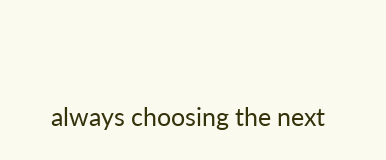always choosing the next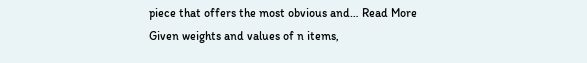piece that offers the most obvious and… Read More
Given weights and values of n items,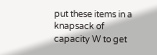put these items in a knapsack of capacity W to get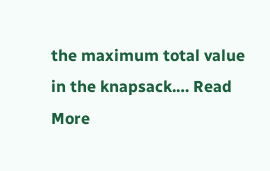the maximum total value in the knapsack.… Read More